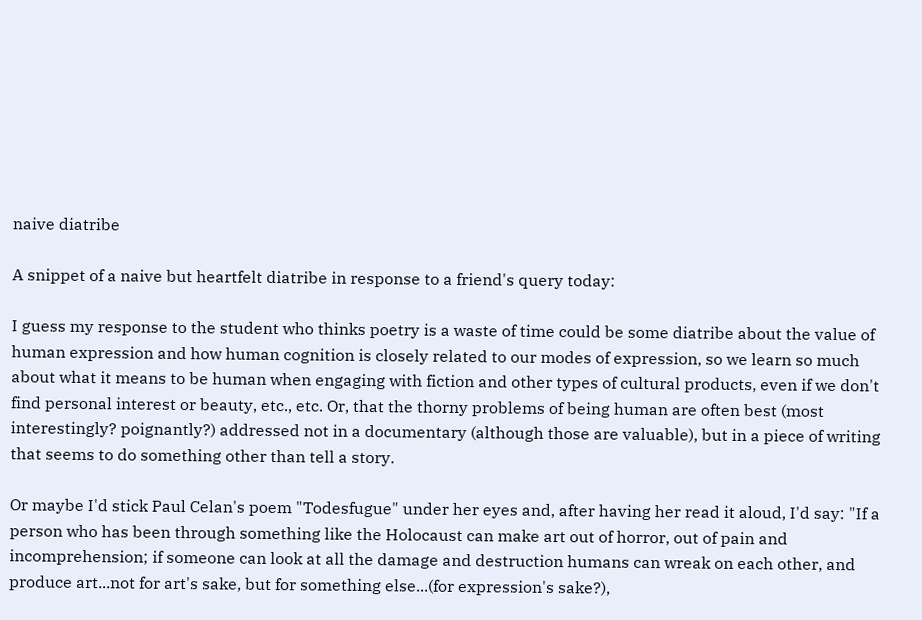naive diatribe

A snippet of a naive but heartfelt diatribe in response to a friend's query today:

I guess my response to the student who thinks poetry is a waste of time could be some diatribe about the value of human expression and how human cognition is closely related to our modes of expression, so we learn so much about what it means to be human when engaging with fiction and other types of cultural products, even if we don't find personal interest or beauty, etc., etc. Or, that the thorny problems of being human are often best (most interestingly? poignantly?) addressed not in a documentary (although those are valuable), but in a piece of writing that seems to do something other than tell a story.

Or maybe I'd stick Paul Celan's poem "Todesfugue" under her eyes and, after having her read it aloud, I'd say: "If a person who has been through something like the Holocaust can make art out of horror, out of pain and incomprehension; if someone can look at all the damage and destruction humans can wreak on each other, and produce art...not for art's sake, but for something else...(for expression's sake?),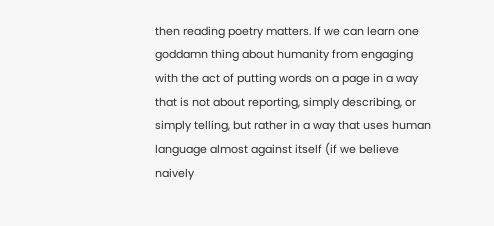then reading poetry matters. If we can learn one goddamn thing about humanity from engaging with the act of putting words on a page in a way that is not about reporting, simply describing, or simply telling, but rather in a way that uses human language almost against itself (if we believe naively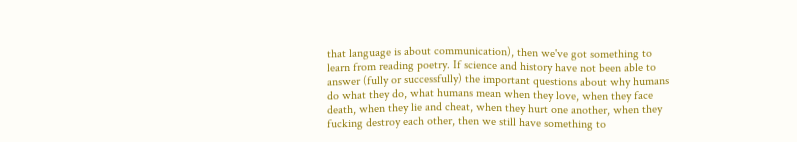that language is about communication), then we've got something to learn from reading poetry. If science and history have not been able to answer (fully or successfully) the important questions about why humans do what they do, what humans mean when they love, when they face death, when they lie and cheat, when they hurt one another, when they fucking destroy each other, then we still have something to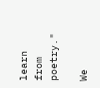learn from poetry."

We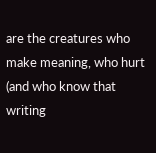are the creatures who make meaning, who hurt (and who know that writing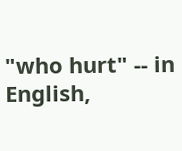"who hurt" -- in English,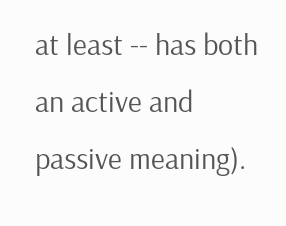at least -- has both an active and passive meaning).